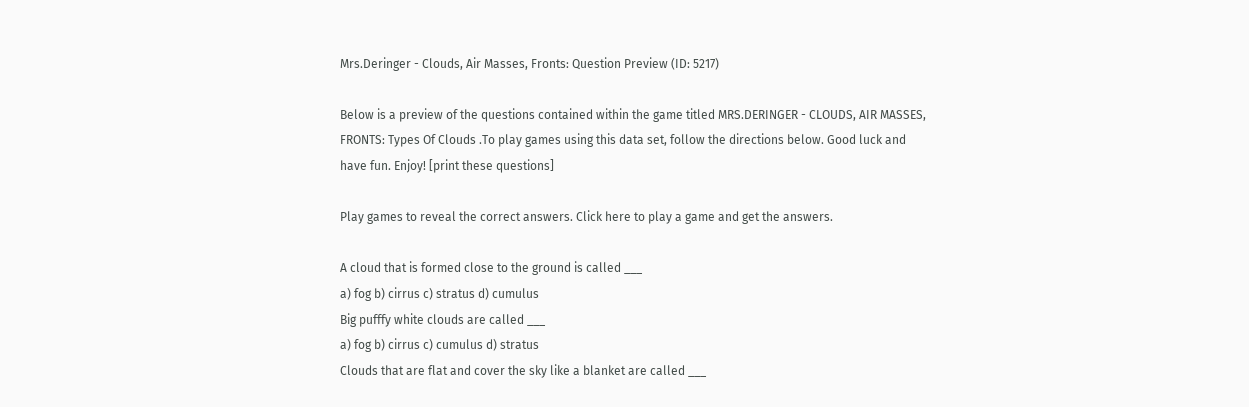Mrs.Deringer - Clouds, Air Masses, Fronts: Question Preview (ID: 5217)

Below is a preview of the questions contained within the game titled MRS.DERINGER - CLOUDS, AIR MASSES, FRONTS: Types Of Clouds .To play games using this data set, follow the directions below. Good luck and have fun. Enjoy! [print these questions]

Play games to reveal the correct answers. Click here to play a game and get the answers.

A cloud that is formed close to the ground is called ___
a) fog b) cirrus c) stratus d) cumulus
Big pufffy white clouds are called ___
a) fog b) cirrus c) cumulus d) stratus
Clouds that are flat and cover the sky like a blanket are called ___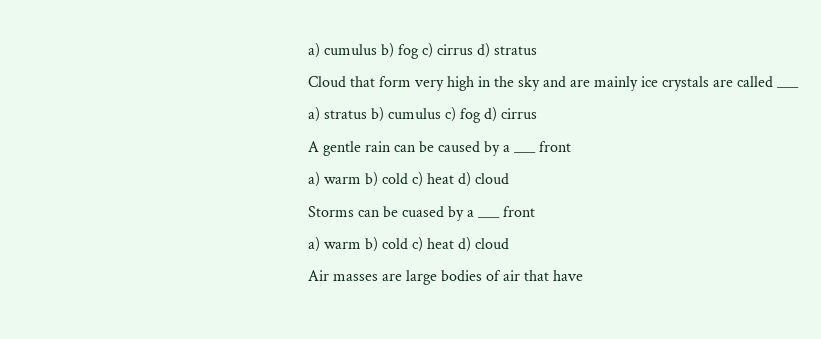a) cumulus b) fog c) cirrus d) stratus
Cloud that form very high in the sky and are mainly ice crystals are called ___
a) stratus b) cumulus c) fog d) cirrus
A gentle rain can be caused by a ___ front
a) warm b) cold c) heat d) cloud
Storms can be cuased by a ___ front
a) warm b) cold c) heat d) cloud
Air masses are large bodies of air that have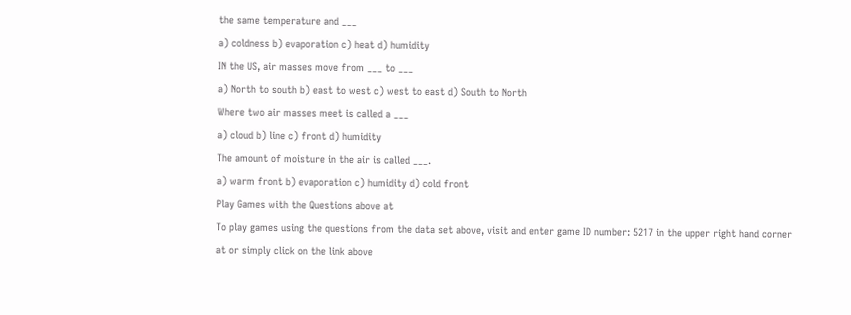the same temperature and ___
a) coldness b) evaporation c) heat d) humidity
IN the US, air masses move from ___ to ___
a) North to south b) east to west c) west to east d) South to North
Where two air masses meet is called a ___
a) cloud b) line c) front d) humidity
The amount of moisture in the air is called ___.
a) warm front b) evaporation c) humidity d) cold front
Play Games with the Questions above at
To play games using the questions from the data set above, visit and enter game ID number: 5217 in the upper right hand corner at or simply click on the link above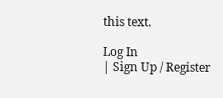this text.

Log In
| Sign Up / Register